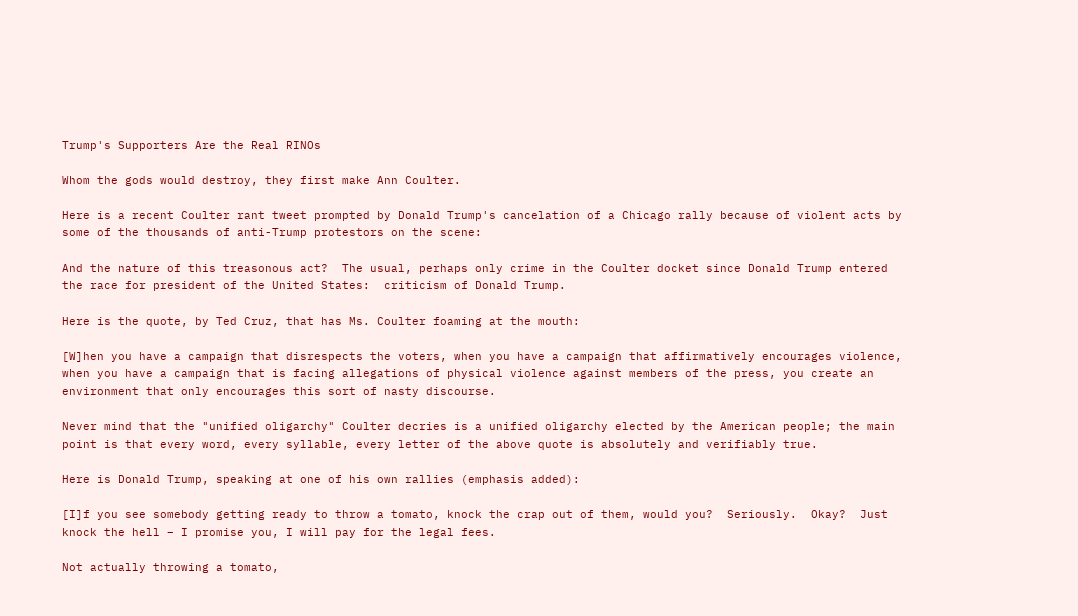Trump's Supporters Are the Real RINOs

Whom the gods would destroy, they first make Ann Coulter.

Here is a recent Coulter rant tweet prompted by Donald Trump's cancelation of a Chicago rally because of violent acts by some of the thousands of anti-Trump protestors on the scene:

And the nature of this treasonous act?  The usual, perhaps only crime in the Coulter docket since Donald Trump entered the race for president of the United States:  criticism of Donald Trump.

Here is the quote, by Ted Cruz, that has Ms. Coulter foaming at the mouth:

[W]hen you have a campaign that disrespects the voters, when you have a campaign that affirmatively encourages violence, when you have a campaign that is facing allegations of physical violence against members of the press, you create an environment that only encourages this sort of nasty discourse.

Never mind that the "unified oligarchy" Coulter decries is a unified oligarchy elected by the American people; the main point is that every word, every syllable, every letter of the above quote is absolutely and verifiably true.

Here is Donald Trump, speaking at one of his own rallies (emphasis added):

[I]f you see somebody getting ready to throw a tomato, knock the crap out of them, would you?  Seriously.  Okay?  Just knock the hell – I promise you, I will pay for the legal fees.

Not actually throwing a tomato,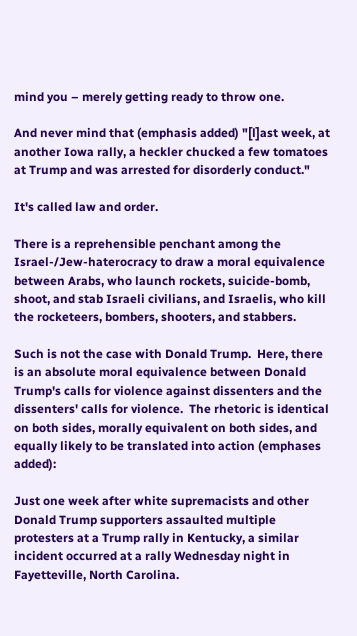mind you – merely getting ready to throw one.

And never mind that (emphasis added) "[l]ast week, at another Iowa rally, a heckler chucked a few tomatoes at Trump and was arrested for disorderly conduct."

It's called law and order.

There is a reprehensible penchant among the Israel-/Jew-haterocracy to draw a moral equivalence between Arabs, who launch rockets, suicide-bomb, shoot, and stab Israeli civilians, and Israelis, who kill the rocketeers, bombers, shooters, and stabbers.

Such is not the case with Donald Trump.  Here, there is an absolute moral equivalence between Donald Trump's calls for violence against dissenters and the dissenters' calls for violence.  The rhetoric is identical on both sides, morally equivalent on both sides, and equally likely to be translated into action (emphases added):

Just one week after white supremacists and other Donald Trump supporters assaulted multiple protesters at a Trump rally in Kentucky, a similar incident occurred at a rally Wednesday night in Fayetteville, North Carolina.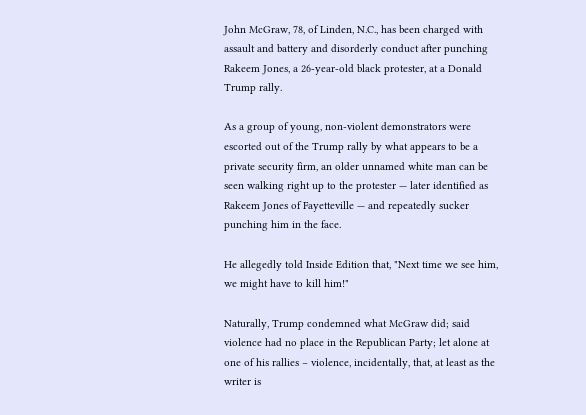John McGraw, 78, of Linden, N.C., has been charged with assault and battery and disorderly conduct after punching Rakeem Jones, a 26-year-old black protester, at a Donald Trump rally.

As a group of young, non-violent demonstrators were escorted out of the Trump rally by what appears to be a private security firm, an older unnamed white man can be seen walking right up to the protester — later identified as Rakeem Jones of Fayetteville — and repeatedly sucker punching him in the face.

He allegedly told Inside Edition that, "Next time we see him, we might have to kill him!"

Naturally, Trump condemned what McGraw did; said violence had no place in the Republican Party; let alone at one of his rallies – violence, incidentally, that, at least as the writer is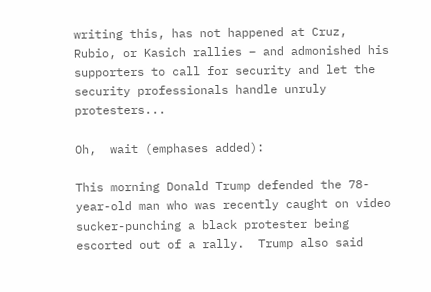writing this, has not happened at Cruz, Rubio, or Kasich rallies – and admonished his supporters to call for security and let the security professionals handle unruly protesters...

Oh,  wait (emphases added):

This morning Donald Trump defended the 78-year-old man who was recently caught on video sucker-punching a black protester being escorted out of a rally.  Trump also said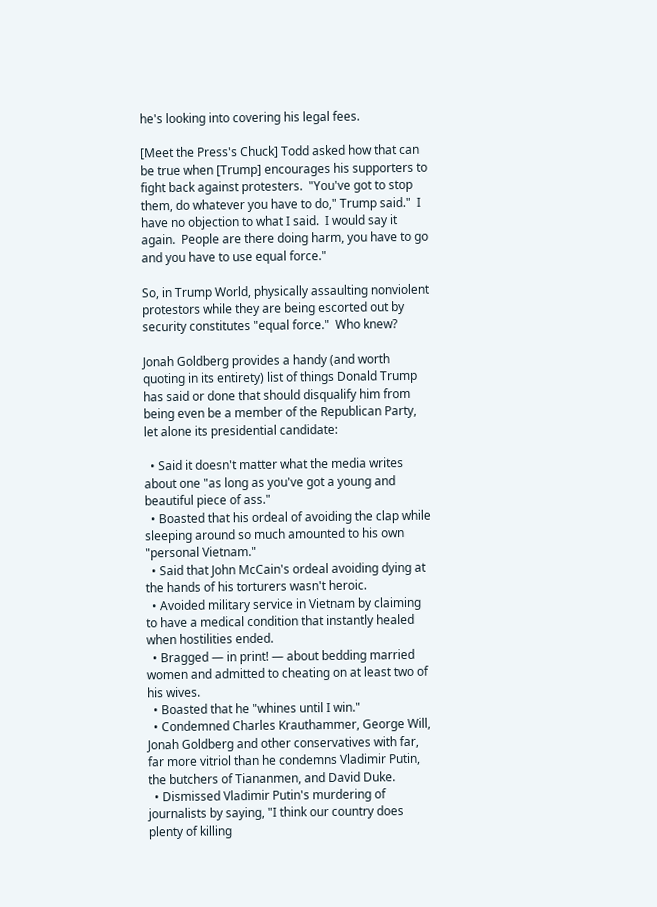he's looking into covering his legal fees.

[Meet the Press's Chuck] Todd asked how that can be true when [Trump] encourages his supporters to fight back against protesters.  "You've got to stop them, do whatever you have to do," Trump said."  I have no objection to what I said.  I would say it again.  People are there doing harm, you have to go and you have to use equal force."

So, in Trump World, physically assaulting nonviolent protestors while they are being escorted out by security constitutes "equal force."  Who knew?

Jonah Goldberg provides a handy (and worth quoting in its entirety) list of things Donald Trump has said or done that should disqualify him from being even be a member of the Republican Party, let alone its presidential candidate:

  • Said it doesn't matter what the media writes about one "as long as you've got a young and beautiful piece of ass."
  • Boasted that his ordeal of avoiding the clap while sleeping around so much amounted to his own "personal Vietnam."
  • Said that John McCain's ordeal avoiding dying at the hands of his torturers wasn't heroic.
  • Avoided military service in Vietnam by claiming to have a medical condition that instantly healed when hostilities ended.
  • Bragged — in print! — about bedding married women and admitted to cheating on at least two of his wives.
  • Boasted that he "whines until I win."
  • Condemned Charles Krauthammer, George Will, Jonah Goldberg and other conservatives with far, far more vitriol than he condemns Vladimir Putin, the butchers of Tiananmen, and David Duke.
  • Dismissed Vladimir Putin's murdering of journalists by saying, "I think our country does plenty of killing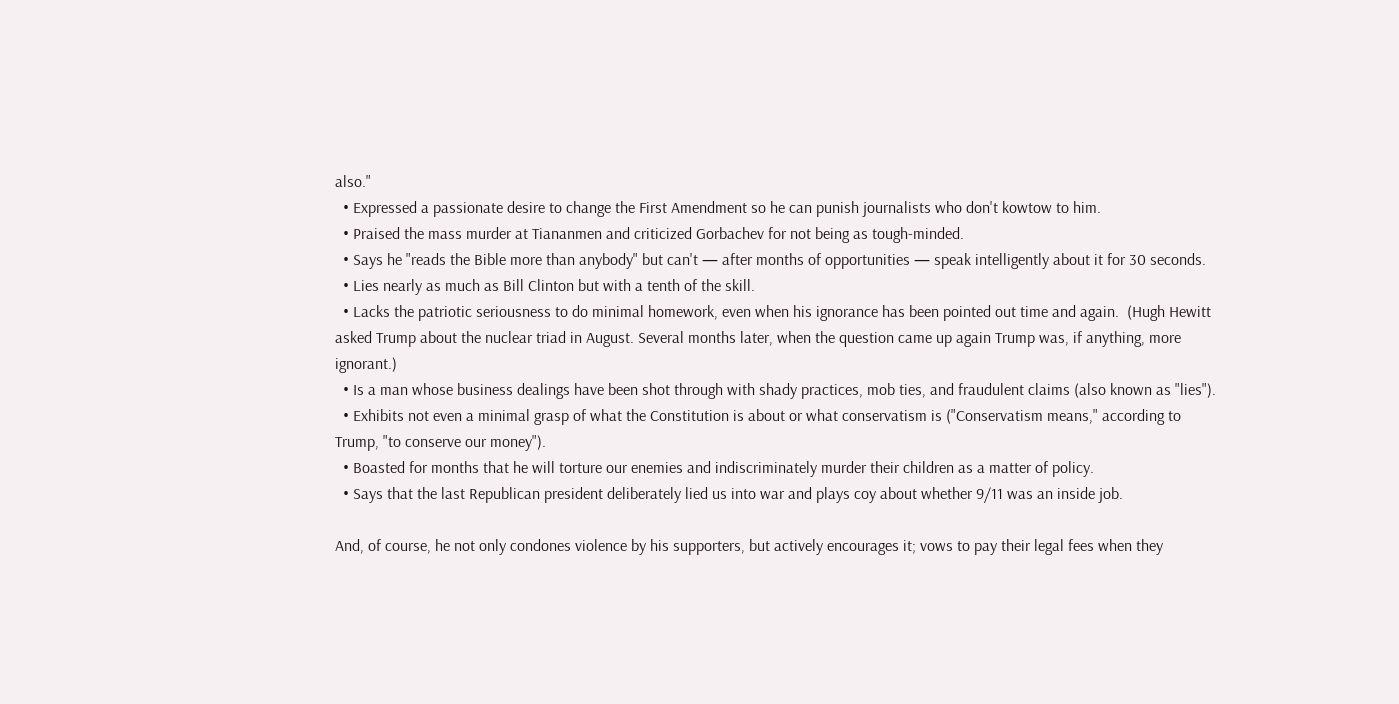also."
  • Expressed a passionate desire to change the First Amendment so he can punish journalists who don't kowtow to him.
  • Praised the mass murder at Tiananmen and criticized Gorbachev for not being as tough-minded.
  • Says he "reads the Bible more than anybody" but can't — after months of opportunities — speak intelligently about it for 30 seconds.
  • Lies nearly as much as Bill Clinton but with a tenth of the skill.
  • Lacks the patriotic seriousness to do minimal homework, even when his ignorance has been pointed out time and again.  (Hugh Hewitt asked Trump about the nuclear triad in August. Several months later, when the question came up again Trump was, if anything, more ignorant.)
  • Is a man whose business dealings have been shot through with shady practices, mob ties, and fraudulent claims (also known as "lies").
  • Exhibits not even a minimal grasp of what the Constitution is about or what conservatism is ("Conservatism means," according to Trump, "to conserve our money").
  • Boasted for months that he will torture our enemies and indiscriminately murder their children as a matter of policy.
  • Says that the last Republican president deliberately lied us into war and plays coy about whether 9/11 was an inside job.

And, of course, he not only condones violence by his supporters, but actively encourages it; vows to pay their legal fees when they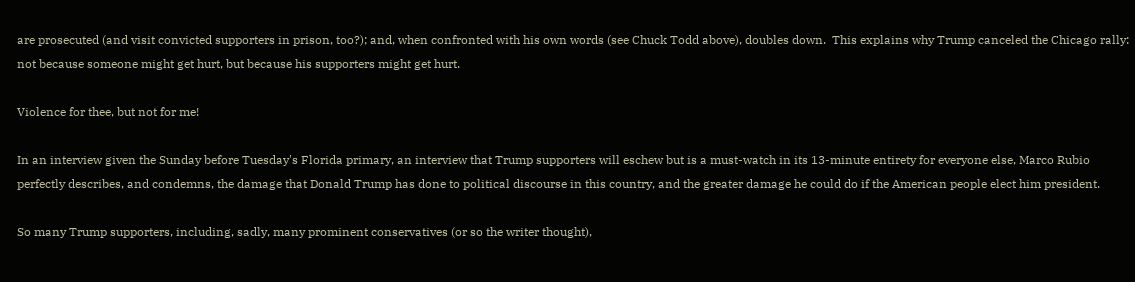are prosecuted (and visit convicted supporters in prison, too?); and, when confronted with his own words (see Chuck Todd above), doubles down.  This explains why Trump canceled the Chicago rally: not because someone might get hurt, but because his supporters might get hurt.

Violence for thee, but not for me!

In an interview given the Sunday before Tuesday's Florida primary, an interview that Trump supporters will eschew but is a must-watch in its 13-minute entirety for everyone else, Marco Rubio perfectly describes, and condemns, the damage that Donald Trump has done to political discourse in this country, and the greater damage he could do if the American people elect him president.

So many Trump supporters, including, sadly, many prominent conservatives (or so the writer thought),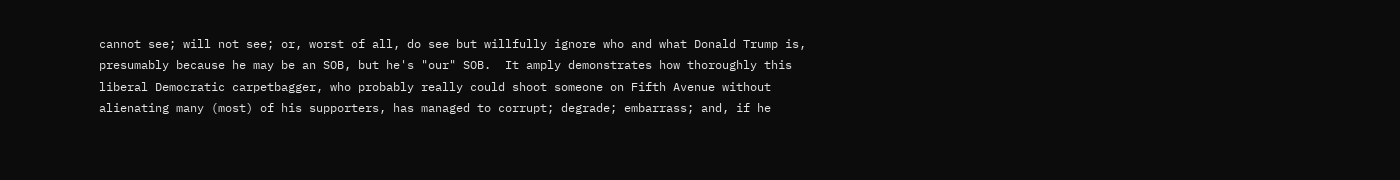cannot see; will not see; or, worst of all, do see but willfully ignore who and what Donald Trump is, presumably because he may be an SOB, but he's "our" SOB.  It amply demonstrates how thoroughly this liberal Democratic carpetbagger, who probably really could shoot someone on Fifth Avenue without alienating many (most) of his supporters, has managed to corrupt; degrade; embarrass; and, if he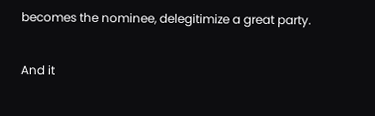becomes the nominee, delegitimize a great party.

And it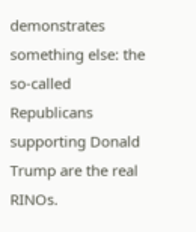demonstrates something else: the so-called Republicans supporting Donald Trump are the real RINOs.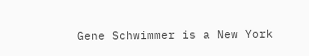Gene Schwimmer is a New York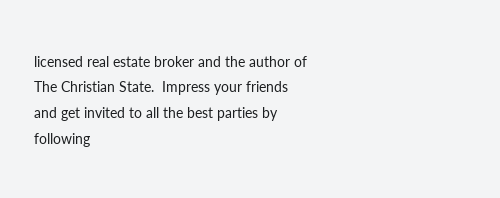licensed real estate broker and the author of The Christian State.  Impress your friends and get invited to all the best parties by following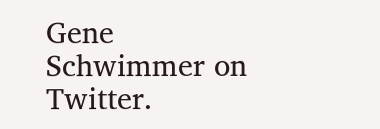Gene Schwimmer on Twitter.